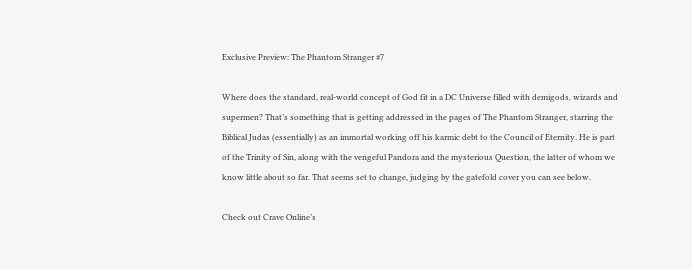Exclusive Preview: The Phantom Stranger #7

Where does the standard, real-world concept of God fit in a DC Universe filled with demigods, wizards and supermen? That’s something that is getting addressed in the pages of The Phantom Stranger, starring the Biblical Judas (essentially) as an immortal working off his karmic debt to the Council of Eternity. He is part of the Trinity of Sin, along with the vengeful Pandora and the mysterious Question, the latter of whom we know little about so far. That seems set to change, judging by the gatefold cover you can see below.

Check out Crave Online’s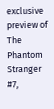exclusive preview of The Phantom Stranger #7,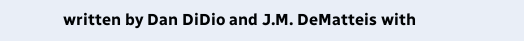written by Dan DiDio and J.M. DeMatteis with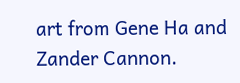art from Gene Ha and Zander Cannon.